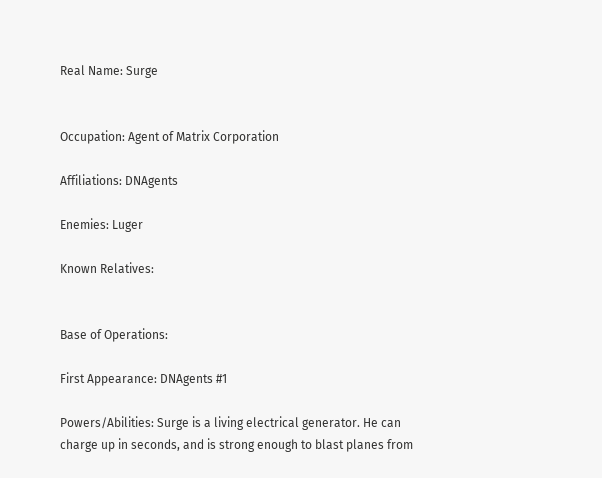Real Name: Surge


Occupation: Agent of Matrix Corporation

Affiliations: DNAgents

Enemies: Luger

Known Relatives:


Base of Operations:

First Appearance: DNAgents #1

Powers/Abilities: Surge is a living electrical generator. He can charge up in seconds, and is strong enough to blast planes from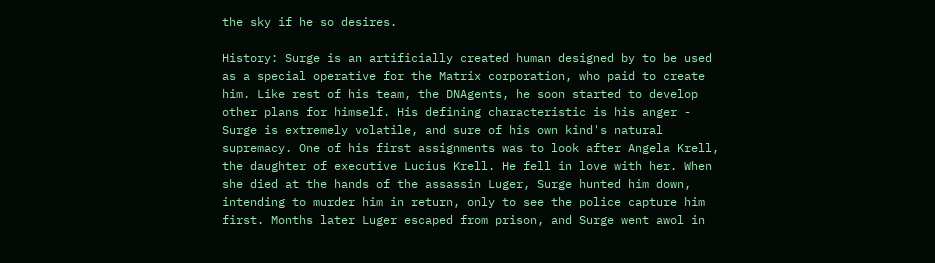the sky if he so desires.

History: Surge is an artificially created human designed by to be used as a special operative for the Matrix corporation, who paid to create him. Like rest of his team, the DNAgents, he soon started to develop other plans for himself. His defining characteristic is his anger - Surge is extremely volatile, and sure of his own kind's natural supremacy. One of his first assignments was to look after Angela Krell, the daughter of executive Lucius Krell. He fell in love with her. When she died at the hands of the assassin Luger, Surge hunted him down, intending to murder him in return, only to see the police capture him first. Months later Luger escaped from prison, and Surge went awol in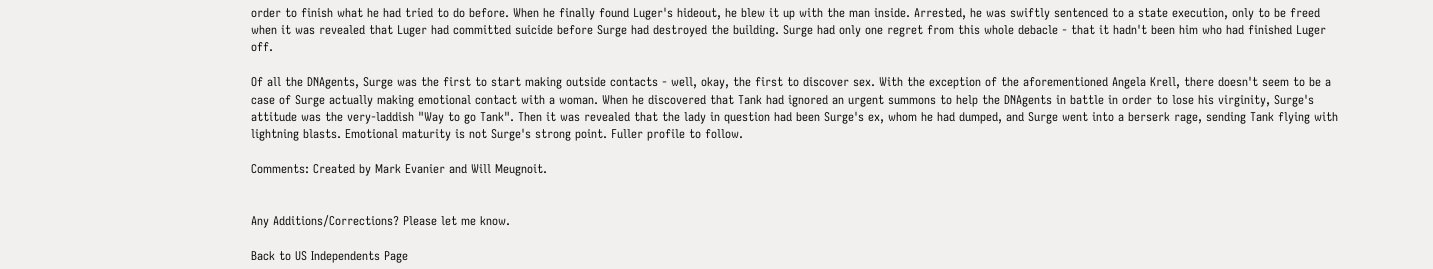order to finish what he had tried to do before. When he finally found Luger's hideout, he blew it up with the man inside. Arrested, he was swiftly sentenced to a state execution, only to be freed when it was revealed that Luger had committed suicide before Surge had destroyed the building. Surge had only one regret from this whole debacle - that it hadn't been him who had finished Luger off.

Of all the DNAgents, Surge was the first to start making outside contacts - well, okay, the first to discover sex. With the exception of the aforementioned Angela Krell, there doesn't seem to be a case of Surge actually making emotional contact with a woman. When he discovered that Tank had ignored an urgent summons to help the DNAgents in battle in order to lose his virginity, Surge's attitude was the very-laddish "Way to go Tank". Then it was revealed that the lady in question had been Surge's ex, whom he had dumped, and Surge went into a berserk rage, sending Tank flying with lightning blasts. Emotional maturity is not Surge's strong point. Fuller profile to follow.

Comments: Created by Mark Evanier and Will Meugnoit.


Any Additions/Corrections? Please let me know.

Back to US Independents Page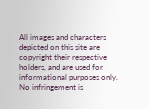All images and characters depicted on this site are copyright their respective holders, and are used for informational purposes only. No infringement is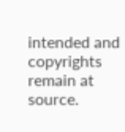intended and copyrights remain at source.